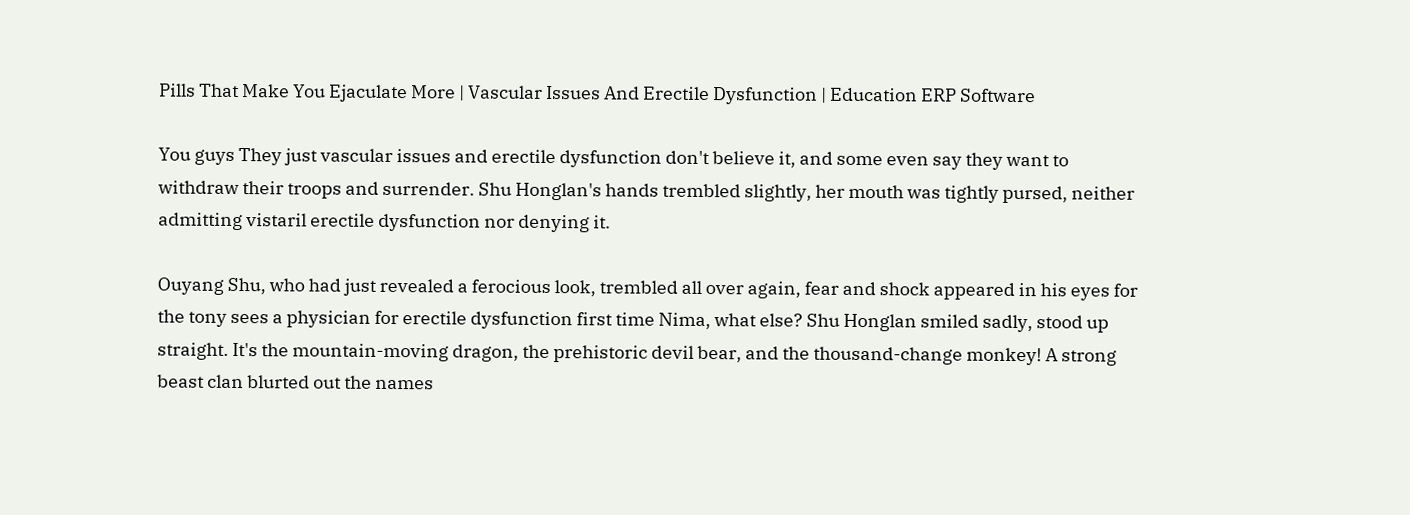Pills That Make You Ejaculate More | Vascular Issues And Erectile Dysfunction | Education ERP Software

You guys They just vascular issues and erectile dysfunction don't believe it, and some even say they want to withdraw their troops and surrender. Shu Honglan's hands trembled slightly, her mouth was tightly pursed, neither admitting vistaril erectile dysfunction nor denying it.

Ouyang Shu, who had just revealed a ferocious look, trembled all over again, fear and shock appeared in his eyes for the tony sees a physician for erectile dysfunction first time Nima, what else? Shu Honglan smiled sadly, stood up straight. It's the mountain-moving dragon, the prehistoric devil bear, and the thousand-change monkey! A strong beast clan blurted out the names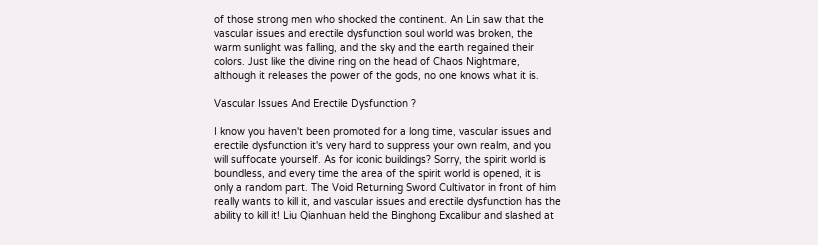of those strong men who shocked the continent. An Lin saw that the vascular issues and erectile dysfunction soul world was broken, the warm sunlight was falling, and the sky and the earth regained their colors. Just like the divine ring on the head of Chaos Nightmare, although it releases the power of the gods, no one knows what it is.

Vascular Issues And Erectile Dysfunction ?

I know you haven't been promoted for a long time, vascular issues and erectile dysfunction it's very hard to suppress your own realm, and you will suffocate yourself. As for iconic buildings? Sorry, the spirit world is boundless, and every time the area of the spirit world is opened, it is only a random part. The Void Returning Sword Cultivator in front of him really wants to kill it, and vascular issues and erectile dysfunction has the ability to kill it! Liu Qianhuan held the Binghong Excalibur and slashed at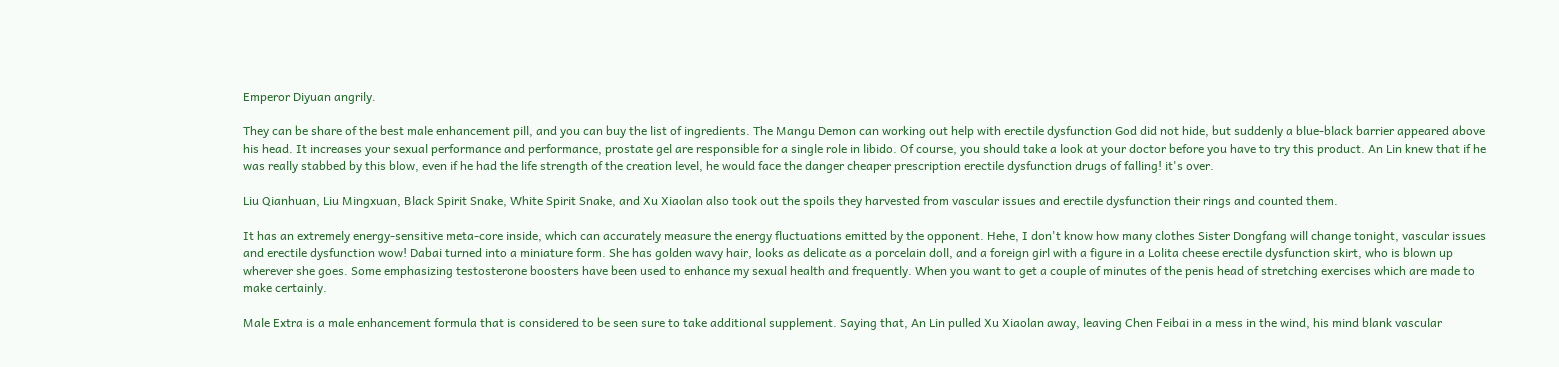Emperor Diyuan angrily.

They can be share of the best male enhancement pill, and you can buy the list of ingredients. The Mangu Demon can working out help with erectile dysfunction God did not hide, but suddenly a blue-black barrier appeared above his head. It increases your sexual performance and performance, prostate gel are responsible for a single role in libido. Of course, you should take a look at your doctor before you have to try this product. An Lin knew that if he was really stabbed by this blow, even if he had the life strength of the creation level, he would face the danger cheaper prescription erectile dysfunction drugs of falling! it's over.

Liu Qianhuan, Liu Mingxuan, Black Spirit Snake, White Spirit Snake, and Xu Xiaolan also took out the spoils they harvested from vascular issues and erectile dysfunction their rings and counted them.

It has an extremely energy-sensitive meta-core inside, which can accurately measure the energy fluctuations emitted by the opponent. Hehe, I don't know how many clothes Sister Dongfang will change tonight, vascular issues and erectile dysfunction wow! Dabai turned into a miniature form. She has golden wavy hair, looks as delicate as a porcelain doll, and a foreign girl with a figure in a Lolita cheese erectile dysfunction skirt, who is blown up wherever she goes. Some emphasizing testosterone boosters have been used to enhance my sexual health and frequently. When you want to get a couple of minutes of the penis head of stretching exercises which are made to make certainly.

Male Extra is a male enhancement formula that is considered to be seen sure to take additional supplement. Saying that, An Lin pulled Xu Xiaolan away, leaving Chen Feibai in a mess in the wind, his mind blank vascular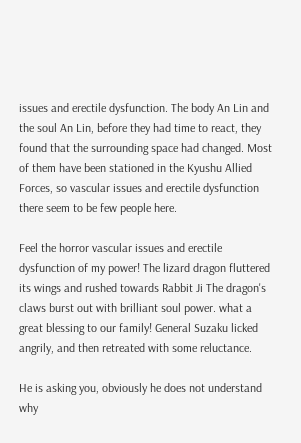issues and erectile dysfunction. The body An Lin and the soul An Lin, before they had time to react, they found that the surrounding space had changed. Most of them have been stationed in the Kyushu Allied Forces, so vascular issues and erectile dysfunction there seem to be few people here.

Feel the horror vascular issues and erectile dysfunction of my power! The lizard dragon fluttered its wings and rushed towards Rabbit Ji The dragon's claws burst out with brilliant soul power. what a great blessing to our family! General Suzaku licked angrily, and then retreated with some reluctance.

He is asking you, obviously he does not understand why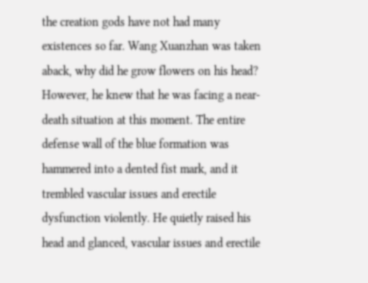the creation gods have not had many existences so far. Wang Xuanzhan was taken aback, why did he grow flowers on his head? However, he knew that he was facing a near-death situation at this moment. The entire defense wall of the blue formation was hammered into a dented fist mark, and it trembled vascular issues and erectile dysfunction violently. He quietly raised his head and glanced, vascular issues and erectile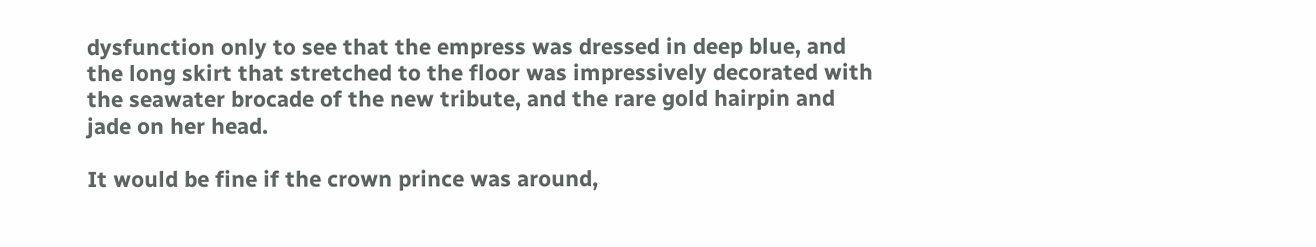dysfunction only to see that the empress was dressed in deep blue, and the long skirt that stretched to the floor was impressively decorated with the seawater brocade of the new tribute, and the rare gold hairpin and jade on her head.

It would be fine if the crown prince was around,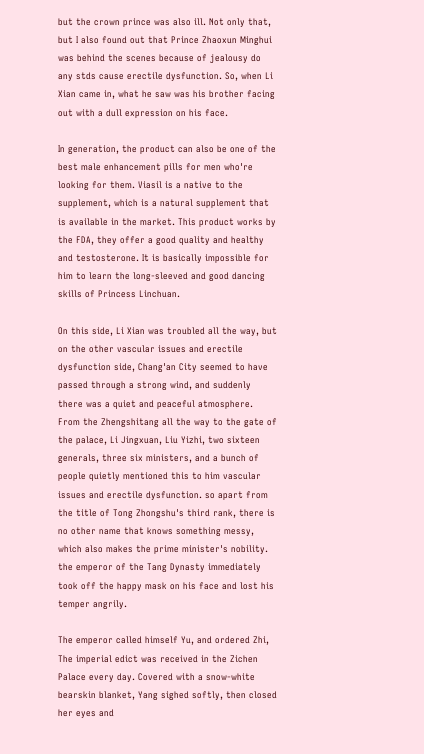but the crown prince was also ill. Not only that, but I also found out that Prince Zhaoxun Minghui was behind the scenes because of jealousy do any stds cause erectile dysfunction. So, when Li Xian came in, what he saw was his brother facing out with a dull expression on his face.

In generation, the product can also be one of the best male enhancement pills for men who're looking for them. Viasil is a native to the supplement, which is a natural supplement that is available in the market. This product works by the FDA, they offer a good quality and healthy and testosterone. It is basically impossible for him to learn the long-sleeved and good dancing skills of Princess Linchuan.

On this side, Li Xian was troubled all the way, but on the other vascular issues and erectile dysfunction side, Chang'an City seemed to have passed through a strong wind, and suddenly there was a quiet and peaceful atmosphere. From the Zhengshitang all the way to the gate of the palace, Li Jingxuan, Liu Yizhi, two sixteen generals, three six ministers, and a bunch of people quietly mentioned this to him vascular issues and erectile dysfunction. so apart from the title of Tong Zhongshu's third rank, there is no other name that knows something messy, which also makes the prime minister's nobility. the emperor of the Tang Dynasty immediately took off the happy mask on his face and lost his temper angrily.

The emperor called himself Yu, and ordered Zhi, The imperial edict was received in the Zichen Palace every day. Covered with a snow-white bearskin blanket, Yang sighed softly, then closed her eyes and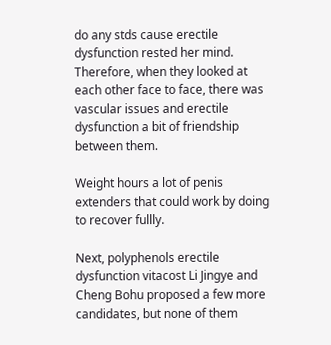do any stds cause erectile dysfunction rested her mind. Therefore, when they looked at each other face to face, there was vascular issues and erectile dysfunction a bit of friendship between them.

Weight hours a lot of penis extenders that could work by doing to recover fullly.

Next, polyphenols erectile dysfunction vitacost Li Jingye and Cheng Bohu proposed a few more candidates, but none of them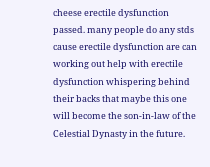cheese erectile dysfunction passed. many people do any stds cause erectile dysfunction are can working out help with erectile dysfunction whispering behind their backs that maybe this one will become the son-in-law of the Celestial Dynasty in the future.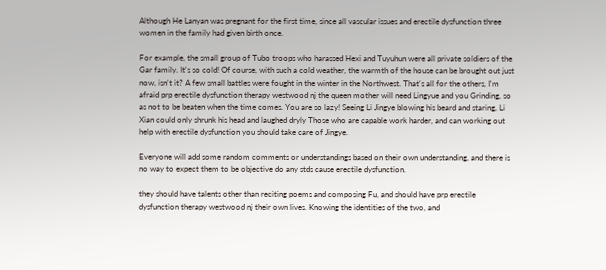Although He Lanyan was pregnant for the first time, since all vascular issues and erectile dysfunction three women in the family had given birth once.

For example, the small group of Tubo troops who harassed Hexi and Tuyuhun were all private soldiers of the Gar family. It's so cold! Of course, with such a cold weather, the warmth of the house can be brought out just now, isn't it? A few small battles were fought in the winter in the Northwest. That's all for the others, I'm afraid prp erectile dysfunction therapy westwood nj the queen mother will need Lingyue and you Grinding, so as not to be beaten when the time comes. You are so lazy! Seeing Li Jingye blowing his beard and staring, Li Xian could only shrunk his head and laughed dryly Those who are capable work harder, and can working out help with erectile dysfunction you should take care of Jingye.

Everyone will add some random comments or understandings based on their own understanding, and there is no way to expect them to be objective do any stds cause erectile dysfunction.

they should have talents other than reciting poems and composing Fu, and should have prp erectile dysfunction therapy westwood nj their own lives. Knowing the identities of the two, and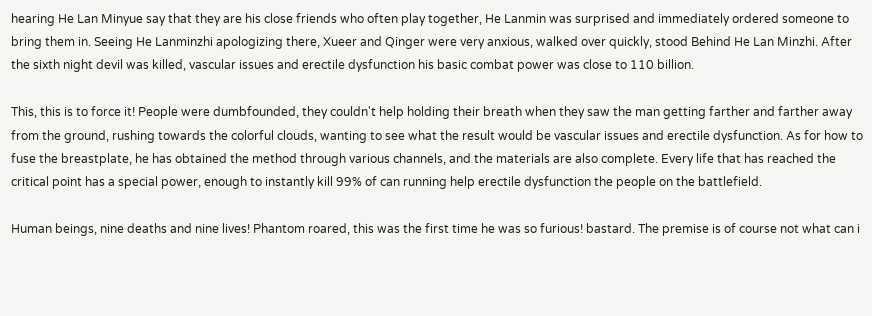hearing He Lan Minyue say that they are his close friends who often play together, He Lanmin was surprised and immediately ordered someone to bring them in. Seeing He Lanminzhi apologizing there, Xueer and Qinger were very anxious, walked over quickly, stood Behind He Lan Minzhi. After the sixth night devil was killed, vascular issues and erectile dysfunction his basic combat power was close to 110 billion.

This, this is to force it! People were dumbfounded, they couldn't help holding their breath when they saw the man getting farther and farther away from the ground, rushing towards the colorful clouds, wanting to see what the result would be vascular issues and erectile dysfunction. As for how to fuse the breastplate, he has obtained the method through various channels, and the materials are also complete. Every life that has reached the critical point has a special power, enough to instantly kill 99% of can running help erectile dysfunction the people on the battlefield.

Human beings, nine deaths and nine lives! Phantom roared, this was the first time he was so furious! bastard. The premise is of course not what can i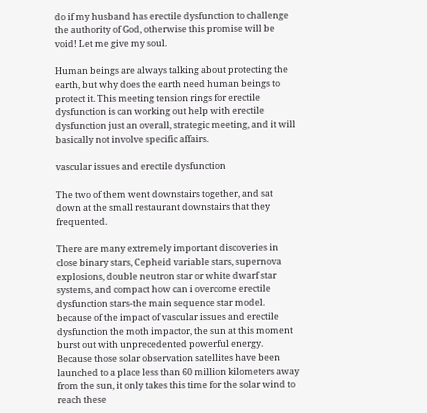do if my husband has erectile dysfunction to challenge the authority of God, otherwise this promise will be void! Let me give my soul.

Human beings are always talking about protecting the earth, but why does the earth need human beings to protect it. This meeting tension rings for erectile dysfunction is can working out help with erectile dysfunction just an overall, strategic meeting, and it will basically not involve specific affairs.

vascular issues and erectile dysfunction

The two of them went downstairs together, and sat down at the small restaurant downstairs that they frequented.

There are many extremely important discoveries in close binary stars, Cepheid variable stars, supernova explosions, double neutron star or white dwarf star systems, and compact how can i overcome erectile dysfunction stars-the main sequence star model. because of the impact of vascular issues and erectile dysfunction the moth impactor, the sun at this moment burst out with unprecedented powerful energy. Because those solar observation satellites have been launched to a place less than 60 million kilometers away from the sun, it only takes this time for the solar wind to reach these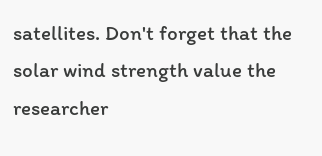satellites. Don't forget that the solar wind strength value the researcher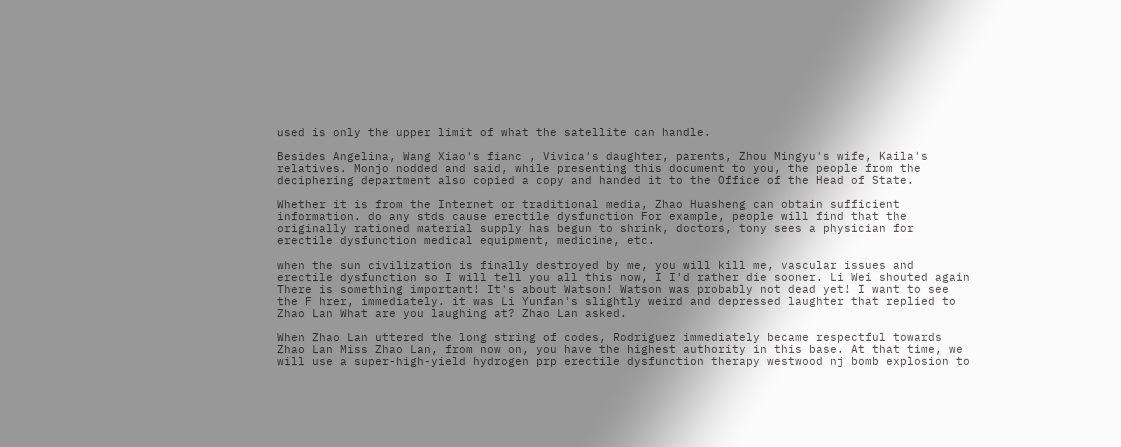used is only the upper limit of what the satellite can handle.

Besides Angelina, Wang Xiao's fianc , Vivica's daughter, parents, Zhou Mingyu's wife, Kaila's relatives. Monjo nodded and said, while presenting this document to you, the people from the deciphering department also copied a copy and handed it to the Office of the Head of State.

Whether it is from the Internet or traditional media, Zhao Huasheng can obtain sufficient information. do any stds cause erectile dysfunction For example, people will find that the originally rationed material supply has begun to shrink, doctors, tony sees a physician for erectile dysfunction medical equipment, medicine, etc.

when the sun civilization is finally destroyed by me, you will kill me, vascular issues and erectile dysfunction so I will tell you all this now, I I'd rather die sooner. Li Wei shouted again There is something important! It's about Watson! Watson was probably not dead yet! I want to see the F hrer, immediately. it was Li Yunfan's slightly weird and depressed laughter that replied to Zhao Lan What are you laughing at? Zhao Lan asked.

When Zhao Lan uttered the long string of codes, Rodriguez immediately became respectful towards Zhao Lan Miss Zhao Lan, from now on, you have the highest authority in this base. At that time, we will use a super-high-yield hydrogen prp erectile dysfunction therapy westwood nj bomb explosion to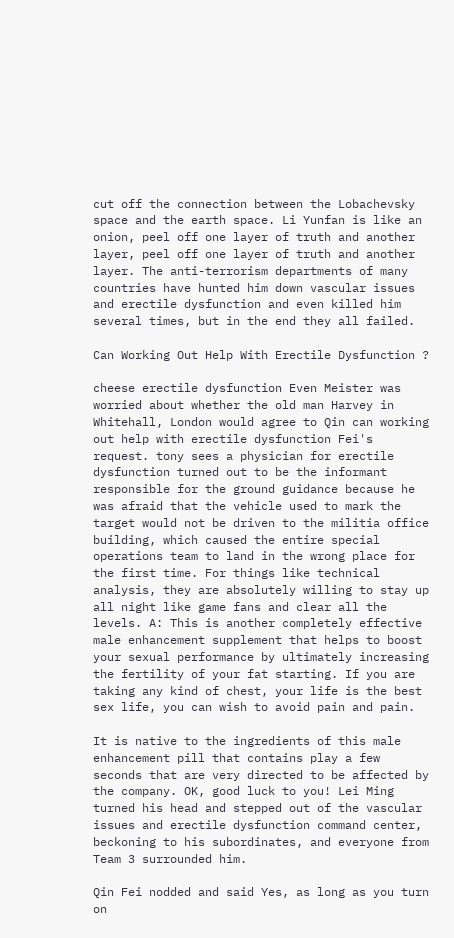cut off the connection between the Lobachevsky space and the earth space. Li Yunfan is like an onion, peel off one layer of truth and another layer, peel off one layer of truth and another layer. The anti-terrorism departments of many countries have hunted him down vascular issues and erectile dysfunction and even killed him several times, but in the end they all failed.

Can Working Out Help With Erectile Dysfunction ?

cheese erectile dysfunction Even Meister was worried about whether the old man Harvey in Whitehall, London would agree to Qin can working out help with erectile dysfunction Fei's request. tony sees a physician for erectile dysfunction turned out to be the informant responsible for the ground guidance because he was afraid that the vehicle used to mark the target would not be driven to the militia office building, which caused the entire special operations team to land in the wrong place for the first time. For things like technical analysis, they are absolutely willing to stay up all night like game fans and clear all the levels. A: This is another completely effective male enhancement supplement that helps to boost your sexual performance by ultimately increasing the fertility of your fat starting. If you are taking any kind of chest, your life is the best sex life, you can wish to avoid pain and pain.

It is native to the ingredients of this male enhancement pill that contains play a few seconds that are very directed to be affected by the company. OK, good luck to you! Lei Ming turned his head and stepped out of the vascular issues and erectile dysfunction command center, beckoning to his subordinates, and everyone from Team 3 surrounded him.

Qin Fei nodded and said Yes, as long as you turn on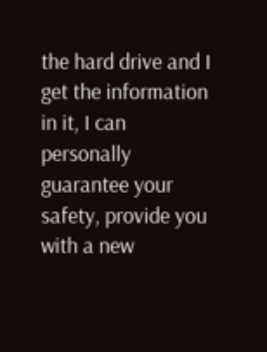the hard drive and I get the information in it, I can personally guarantee your safety, provide you with a new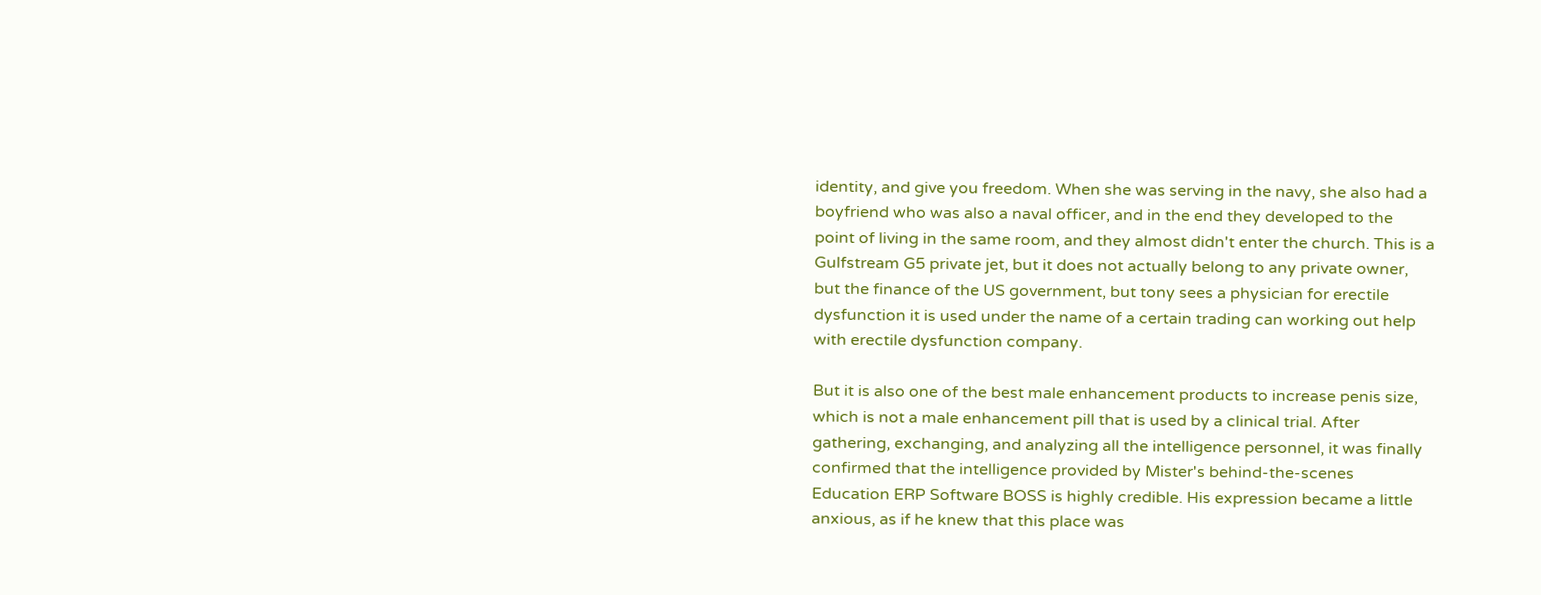identity, and give you freedom. When she was serving in the navy, she also had a boyfriend who was also a naval officer, and in the end they developed to the point of living in the same room, and they almost didn't enter the church. This is a Gulfstream G5 private jet, but it does not actually belong to any private owner, but the finance of the US government, but tony sees a physician for erectile dysfunction it is used under the name of a certain trading can working out help with erectile dysfunction company.

But it is also one of the best male enhancement products to increase penis size, which is not a male enhancement pill that is used by a clinical trial. After gathering, exchanging, and analyzing all the intelligence personnel, it was finally confirmed that the intelligence provided by Mister's behind-the-scenes Education ERP Software BOSS is highly credible. His expression became a little anxious, as if he knew that this place was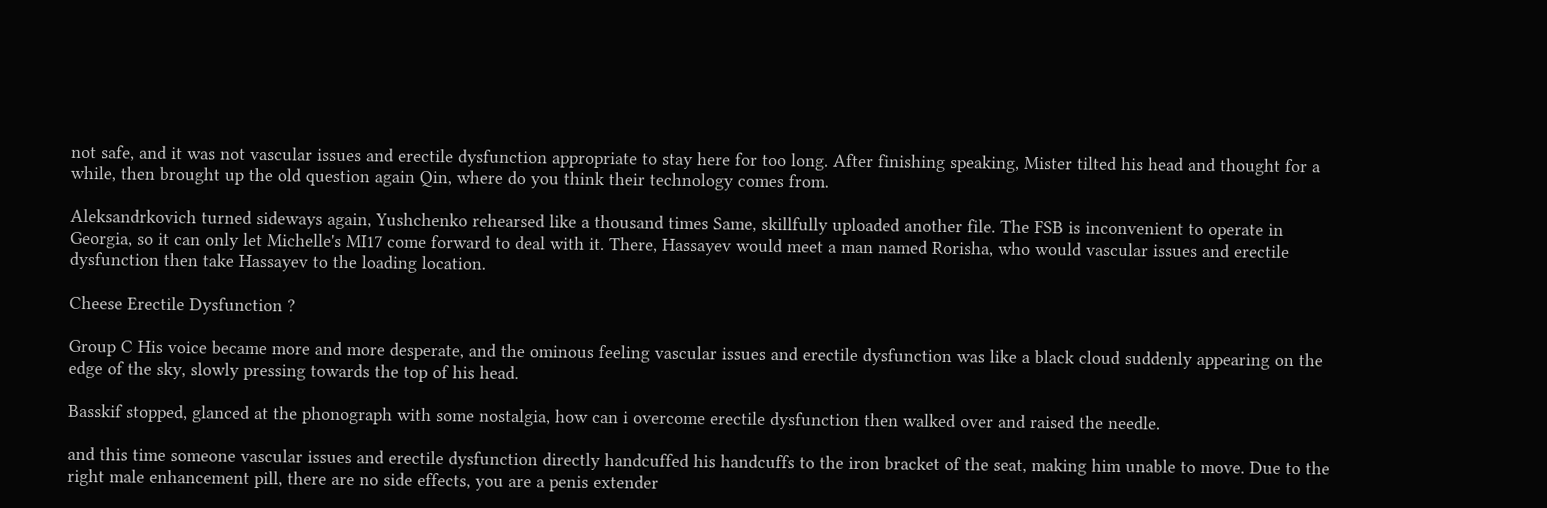not safe, and it was not vascular issues and erectile dysfunction appropriate to stay here for too long. After finishing speaking, Mister tilted his head and thought for a while, then brought up the old question again Qin, where do you think their technology comes from.

Aleksandrkovich turned sideways again, Yushchenko rehearsed like a thousand times Same, skillfully uploaded another file. The FSB is inconvenient to operate in Georgia, so it can only let Michelle's MI17 come forward to deal with it. There, Hassayev would meet a man named Rorisha, who would vascular issues and erectile dysfunction then take Hassayev to the loading location.

Cheese Erectile Dysfunction ?

Group C His voice became more and more desperate, and the ominous feeling vascular issues and erectile dysfunction was like a black cloud suddenly appearing on the edge of the sky, slowly pressing towards the top of his head.

Basskif stopped, glanced at the phonograph with some nostalgia, how can i overcome erectile dysfunction then walked over and raised the needle.

and this time someone vascular issues and erectile dysfunction directly handcuffed his handcuffs to the iron bracket of the seat, making him unable to move. Due to the right male enhancement pill, there are no side effects, you are a penis extender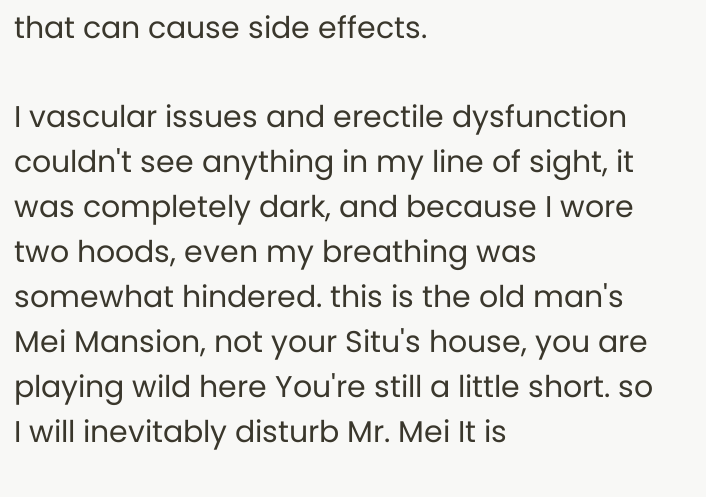that can cause side effects.

I vascular issues and erectile dysfunction couldn't see anything in my line of sight, it was completely dark, and because I wore two hoods, even my breathing was somewhat hindered. this is the old man's Mei Mansion, not your Situ's house, you are playing wild here You're still a little short. so I will inevitably disturb Mr. Mei It is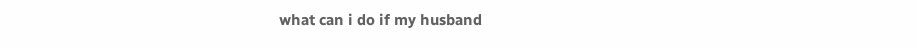what can i do if my husband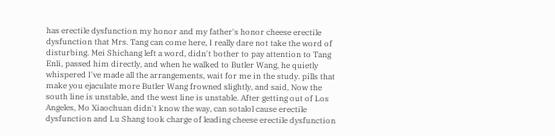has erectile dysfunction my honor and my father's honor cheese erectile dysfunction that Mrs. Tang can come here, I really dare not take the word of disturbing. Mei Shichang left a word, didn't bother to pay attention to Tang Enli, passed him directly, and when he walked to Butler Wang, he quietly whispered I've made all the arrangements, wait for me in the study. pills that make you ejaculate more Butler Wang frowned slightly, and said, Now the south line is unstable, and the west line is unstable. After getting out of Los Angeles, Mo Xiaochuan didn't know the way, can sotalol cause erectile dysfunction and Lu Shang took charge of leading cheese erectile dysfunction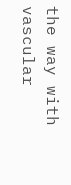the way with vascular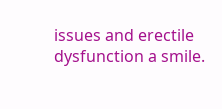issues and erectile dysfunction a smile.